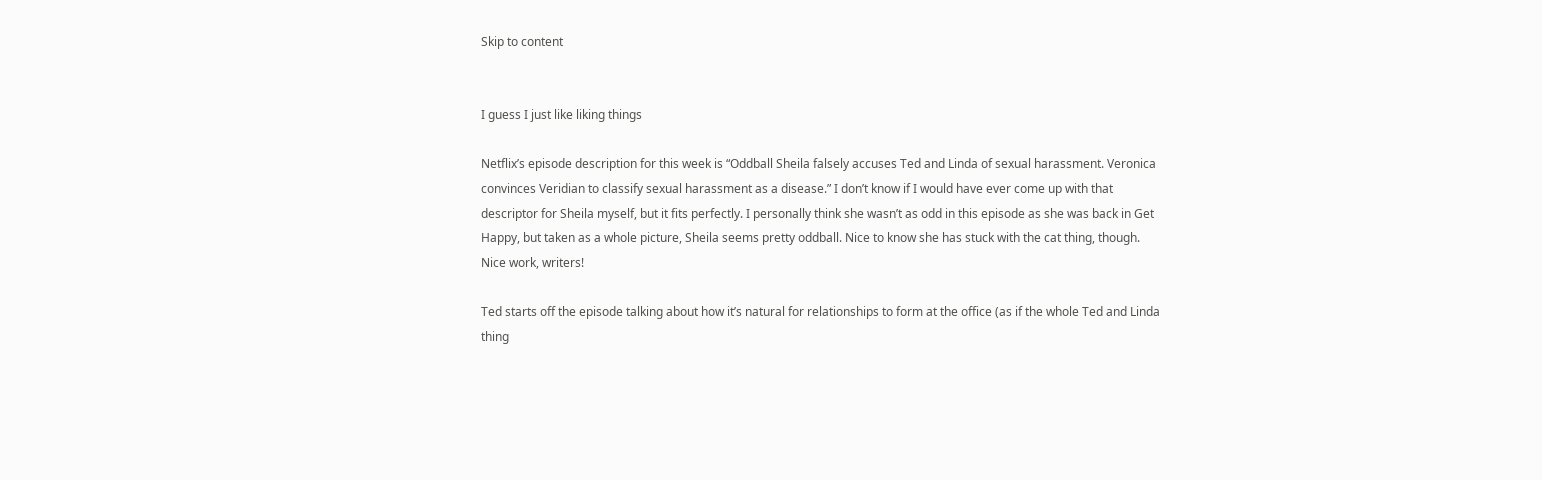Skip to content


I guess I just like liking things

Netflix’s episode description for this week is “Oddball Sheila falsely accuses Ted and Linda of sexual harassment. Veronica convinces Veridian to classify sexual harassment as a disease.” I don’t know if I would have ever come up with that descriptor for Sheila myself, but it fits perfectly. I personally think she wasn’t as odd in this episode as she was back in Get Happy, but taken as a whole picture, Sheila seems pretty oddball. Nice to know she has stuck with the cat thing, though.  Nice work, writers!

Ted starts off the episode talking about how it’s natural for relationships to form at the office (as if the whole Ted and Linda thing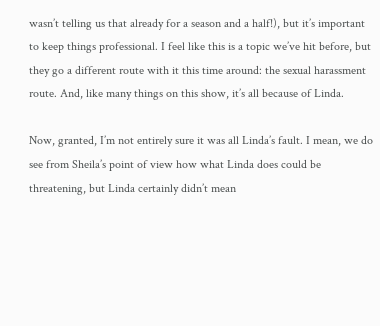wasn’t telling us that already for a season and a half!), but it’s important to keep things professional. I feel like this is a topic we’ve hit before, but they go a different route with it this time around: the sexual harassment route. And, like many things on this show, it’s all because of Linda.

Now, granted, I’m not entirely sure it was all Linda’s fault. I mean, we do see from Sheila’s point of view how what Linda does could be threatening, but Linda certainly didn’t mean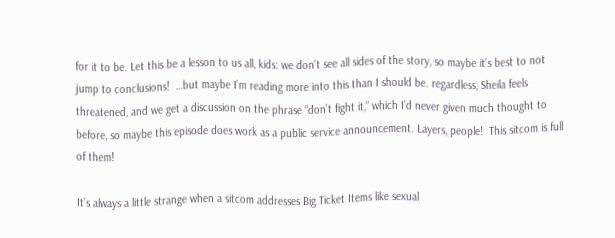for it to be. Let this be a lesson to us all, kids: we don’t see all sides of the story, so maybe it’s best to not jump to conclusions!  …but maybe I’m reading more into this than I should be. regardless, Sheila feels threatened, and we get a discussion on the phrase “don’t fight it,” which I’d never given much thought to before, so maybe this episode does work as a public service announcement. Layers, people!  This sitcom is full of them!

It’s always a little strange when a sitcom addresses Big Ticket Items like sexual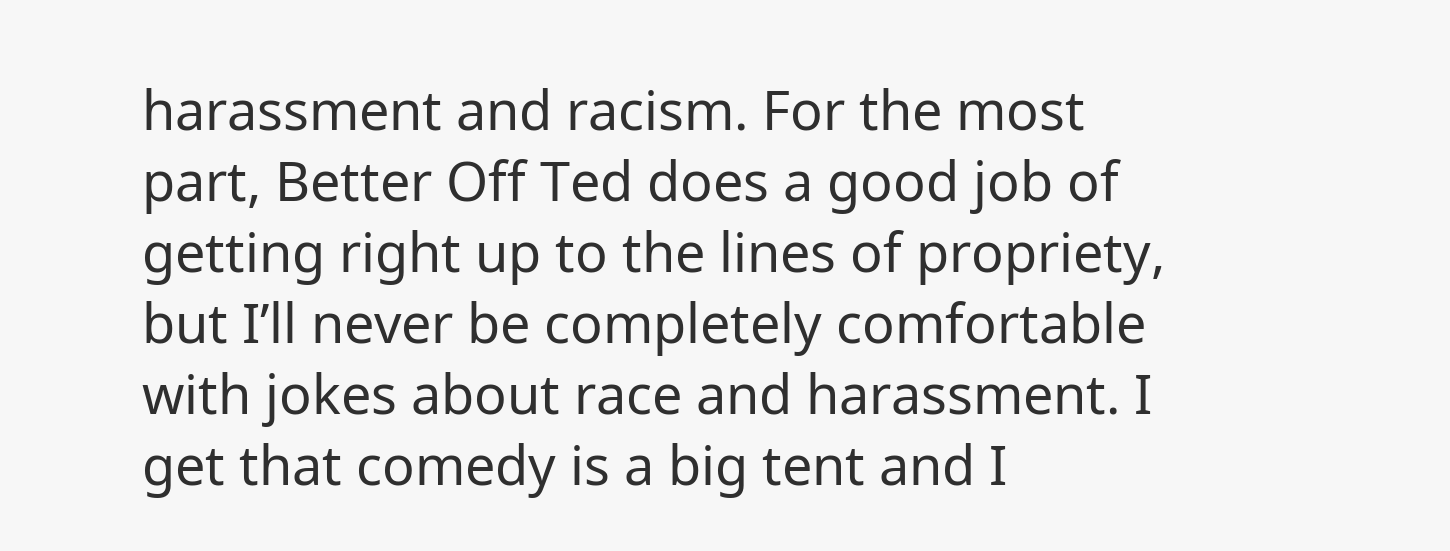harassment and racism. For the most part, Better Off Ted does a good job of getting right up to the lines of propriety, but I’ll never be completely comfortable with jokes about race and harassment. I get that comedy is a big tent and I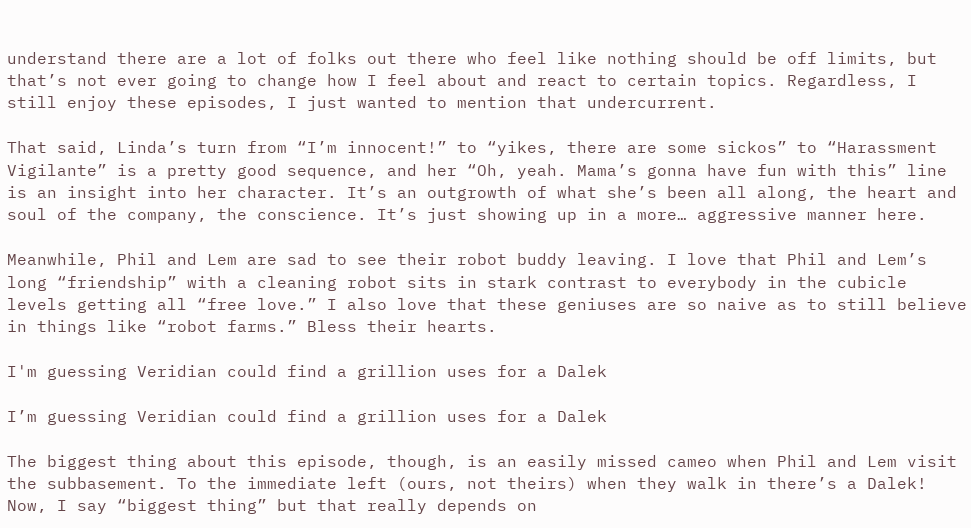understand there are a lot of folks out there who feel like nothing should be off limits, but that’s not ever going to change how I feel about and react to certain topics. Regardless, I still enjoy these episodes, I just wanted to mention that undercurrent.

That said, Linda’s turn from “I’m innocent!” to “yikes, there are some sickos” to “Harassment Vigilante” is a pretty good sequence, and her “Oh, yeah. Mama’s gonna have fun with this” line is an insight into her character. It’s an outgrowth of what she’s been all along, the heart and soul of the company, the conscience. It’s just showing up in a more… aggressive manner here.

Meanwhile, Phil and Lem are sad to see their robot buddy leaving. I love that Phil and Lem’s long “friendship” with a cleaning robot sits in stark contrast to everybody in the cubicle levels getting all “free love.” I also love that these geniuses are so naive as to still believe in things like “robot farms.” Bless their hearts.

I'm guessing Veridian could find a grillion uses for a Dalek

I’m guessing Veridian could find a grillion uses for a Dalek

The biggest thing about this episode, though, is an easily missed cameo when Phil and Lem visit the subbasement. To the immediate left (ours, not theirs) when they walk in there’s a Dalek! Now, I say “biggest thing” but that really depends on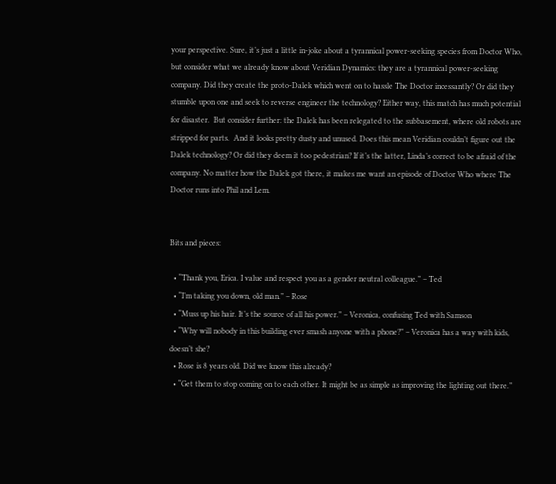your perspective. Sure, it’s just a little in-joke about a tyrannical power-seeking species from Doctor Who, but consider what we already know about Veridian Dynamics: they are a tyrannical power-seeking company. Did they create the proto-Dalek which went on to hassle The Doctor incessantly? Or did they stumble upon one and seek to reverse engineer the technology? Either way, this match has much potential for disaster.  But consider further: the Dalek has been relegated to the subbasement, where old robots are stripped for parts.  And it looks pretty dusty and unused. Does this mean Veridian couldn’t figure out the Dalek technology? Or did they deem it too pedestrian? If it’s the latter, Linda’s correct to be afraid of the company. No matter how the Dalek got there, it makes me want an episode of Doctor Who where The Doctor runs into Phil and Lem.


Bits and pieces:

  • “Thank you, Erica. I value and respect you as a gender neutral colleague.” – Ted
  • “I’m taking you down, old man.” – Rose
  • “Muss up his hair. It’s the source of all his power.” – Veronica, confusing Ted with Samson
  • “Why will nobody in this building ever smash anyone with a phone?” – Veronica has a way with kids, doesn’t she?
  • Rose is 8 years old. Did we know this already?
  • “Get them to stop coming on to each other. It might be as simple as improving the lighting out there.”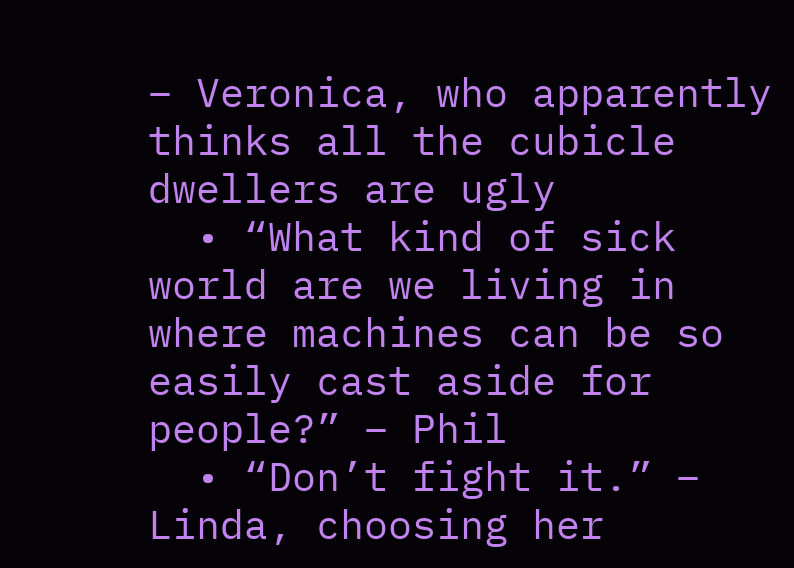– Veronica, who apparently thinks all the cubicle dwellers are ugly
  • “What kind of sick world are we living in where machines can be so easily cast aside for people?” – Phil
  • “Don’t fight it.” – Linda, choosing her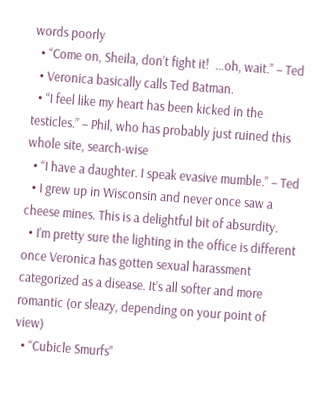words poorly
  • “Come on, Sheila, don’t fight it!  …oh, wait.” – Ted
  • Veronica basically calls Ted Batman.
  • “I feel like my heart has been kicked in the testicles.” – Phil, who has probably just ruined this whole site, search-wise
  • “I have a daughter. I speak evasive mumble.” – Ted
  • I grew up in Wisconsin and never once saw a cheese mines. This is a delightful bit of absurdity.
  • I’m pretty sure the lighting in the office is different once Veronica has gotten sexual harassment categorized as a disease. It’s all softer and more romantic (or sleazy, depending on your point of view)
  • “Cubicle Smurfs”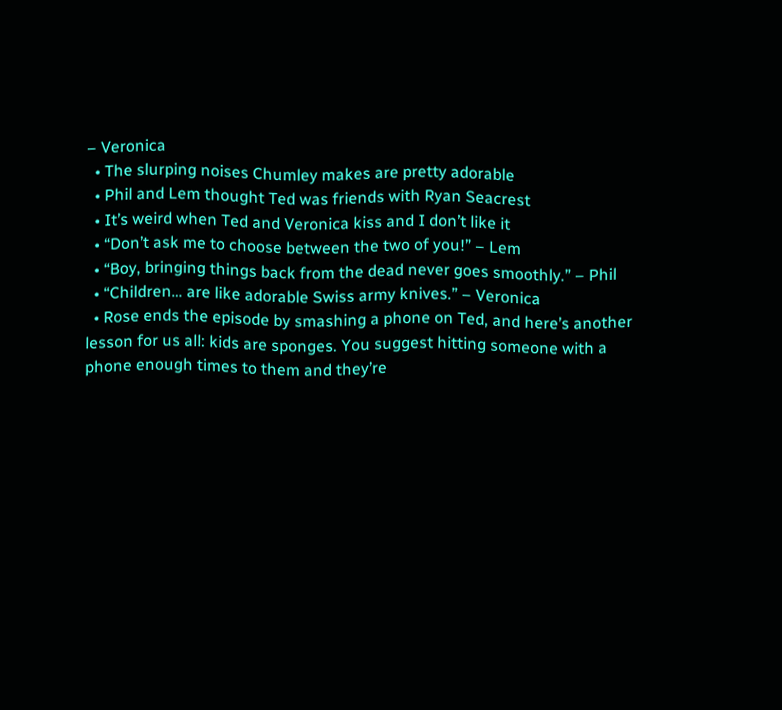– Veronica
  • The slurping noises Chumley makes are pretty adorable
  • Phil and Lem thought Ted was friends with Ryan Seacrest
  • It’s weird when Ted and Veronica kiss and I don’t like it
  • “Don’t ask me to choose between the two of you!” – Lem
  • “Boy, bringing things back from the dead never goes smoothly.” – Phil
  • “Children… are like adorable Swiss army knives.” – Veronica
  • Rose ends the episode by smashing a phone on Ted, and here’s another lesson for us all: kids are sponges. You suggest hitting someone with a phone enough times to them and they’re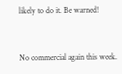likely to do it. Be warned!


No commercial again this week.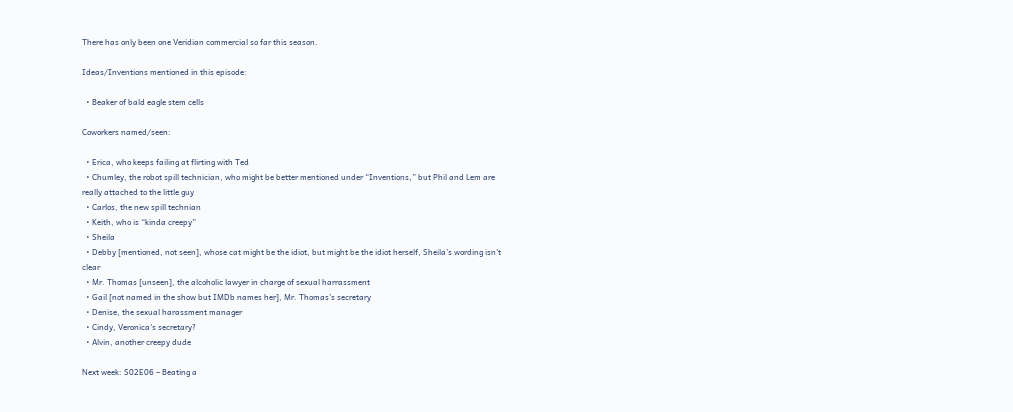There has only been one Veridian commercial so far this season.

Ideas/Inventions mentioned in this episode:

  • Beaker of bald eagle stem cells

Coworkers named/seen:

  • Erica, who keeps failing at flirting with Ted
  • Chumley, the robot spill technician, who might be better mentioned under “Inventions,” but Phil and Lem are really attached to the little guy
  • Carlos, the new spill technian
  • Keith, who is “kinda creepy”
  • Sheila
  • Debby [mentioned, not seen], whose cat might be the idiot, but might be the idiot herself, Sheila’s wording isn’t clear
  • Mr. Thomas [unseen], the alcoholic lawyer in charge of sexual harrassment
  • Gail [not named in the show but IMDb names her], Mr. Thomas’s secretary
  • Denise, the sexual harassment manager
  • Cindy, Veronica’s secretary?
  • Alvin, another creepy dude

Next week: S02E06 – Beating a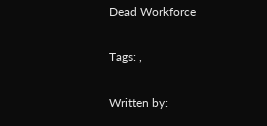Dead Workforce

Tags: ,

Written by: